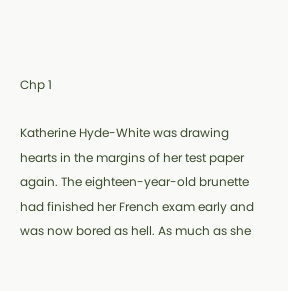Chp 1

Katherine Hyde-White was drawing hearts in the margins of her test paper again. The eighteen-year-old brunette had finished her French exam early and was now bored as hell. As much as she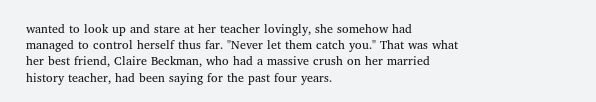wanted to look up and stare at her teacher lovingly, she somehow had managed to control herself thus far. "Never let them catch you." That was what her best friend, Claire Beckman, who had a massive crush on her married history teacher, had been saying for the past four years.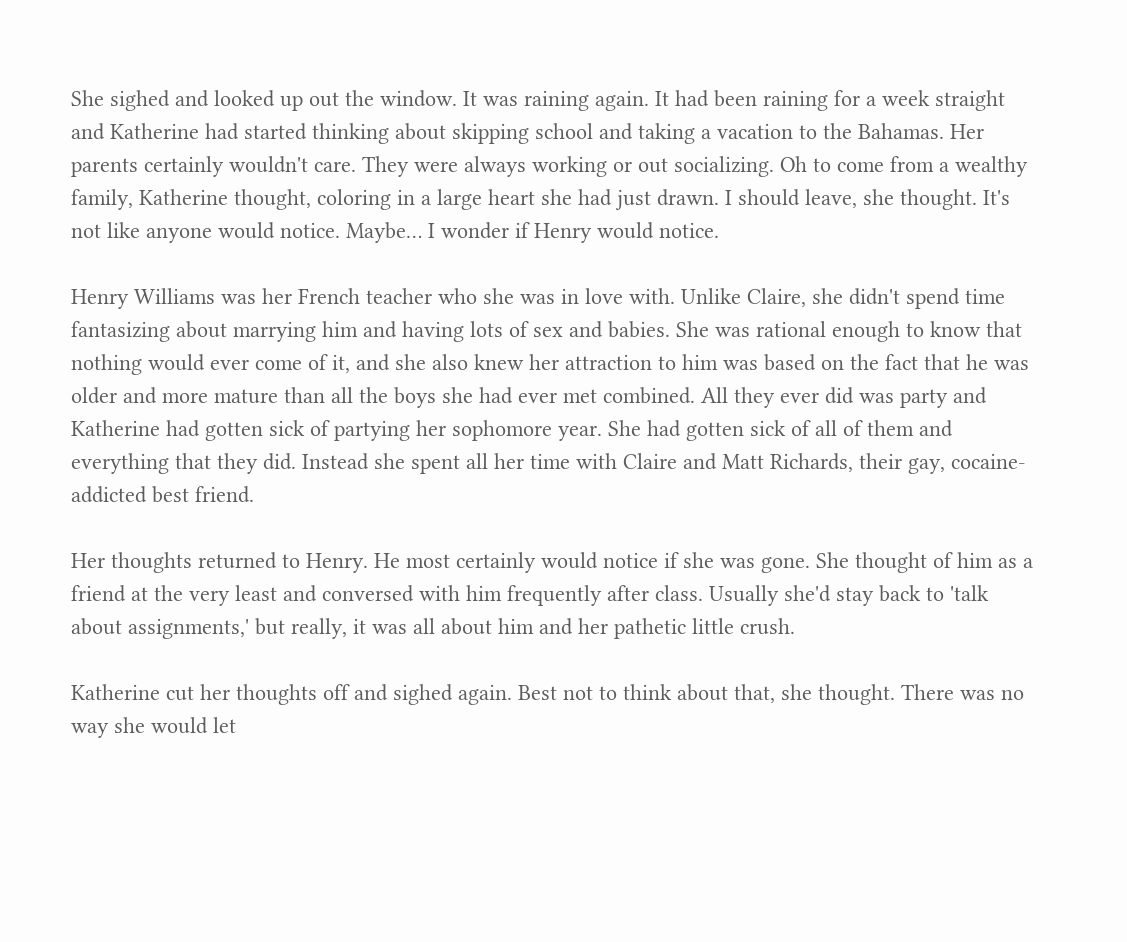She sighed and looked up out the window. It was raining again. It had been raining for a week straight and Katherine had started thinking about skipping school and taking a vacation to the Bahamas. Her parents certainly wouldn't care. They were always working or out socializing. Oh to come from a wealthy family, Katherine thought, coloring in a large heart she had just drawn. I should leave, she thought. It's not like anyone would notice. Maybe… I wonder if Henry would notice.

Henry Williams was her French teacher who she was in love with. Unlike Claire, she didn't spend time fantasizing about marrying him and having lots of sex and babies. She was rational enough to know that nothing would ever come of it, and she also knew her attraction to him was based on the fact that he was older and more mature than all the boys she had ever met combined. All they ever did was party and Katherine had gotten sick of partying her sophomore year. She had gotten sick of all of them and everything that they did. Instead she spent all her time with Claire and Matt Richards, their gay, cocaine-addicted best friend.

Her thoughts returned to Henry. He most certainly would notice if she was gone. She thought of him as a friend at the very least and conversed with him frequently after class. Usually she'd stay back to 'talk about assignments,' but really, it was all about him and her pathetic little crush.

Katherine cut her thoughts off and sighed again. Best not to think about that, she thought. There was no way she would let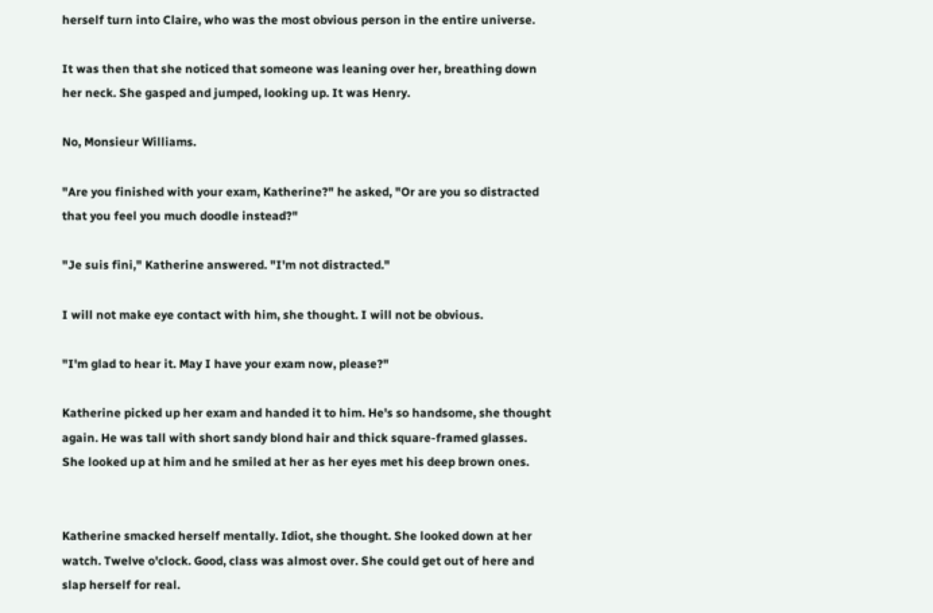herself turn into Claire, who was the most obvious person in the entire universe.

It was then that she noticed that someone was leaning over her, breathing down her neck. She gasped and jumped, looking up. It was Henry.

No, Monsieur Williams.

"Are you finished with your exam, Katherine?" he asked, "Or are you so distracted that you feel you much doodle instead?"

"Je suis fini," Katherine answered. "I'm not distracted."

I will not make eye contact with him, she thought. I will not be obvious.

"I'm glad to hear it. May I have your exam now, please?"

Katherine picked up her exam and handed it to him. He's so handsome, she thought again. He was tall with short sandy blond hair and thick square-framed glasses. She looked up at him and he smiled at her as her eyes met his deep brown ones.


Katherine smacked herself mentally. Idiot, she thought. She looked down at her watch. Twelve o'clock. Good, class was almost over. She could get out of here and slap herself for real.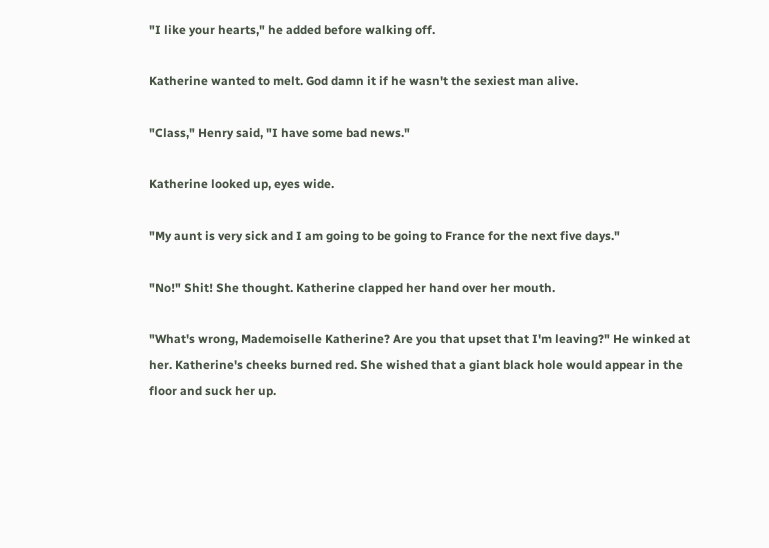"I like your hearts," he added before walking off.

Katherine wanted to melt. God damn it if he wasn't the sexiest man alive.

"Class," Henry said, "I have some bad news."

Katherine looked up, eyes wide.

"My aunt is very sick and I am going to be going to France for the next five days."

"No!" Shit! She thought. Katherine clapped her hand over her mouth.

"What's wrong, Mademoiselle Katherine? Are you that upset that I'm leaving?" He winked at her. Katherine's cheeks burned red. She wished that a giant black hole would appear in the floor and suck her up.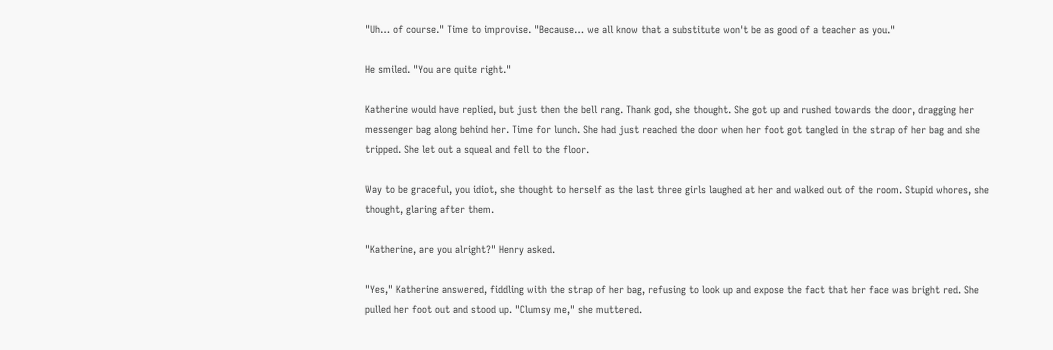"Uh… of course." Time to improvise. "Because… we all know that a substitute won't be as good of a teacher as you."

He smiled. "You are quite right."

Katherine would have replied, but just then the bell rang. Thank god, she thought. She got up and rushed towards the door, dragging her messenger bag along behind her. Time for lunch. She had just reached the door when her foot got tangled in the strap of her bag and she tripped. She let out a squeal and fell to the floor.

Way to be graceful, you idiot, she thought to herself as the last three girls laughed at her and walked out of the room. Stupid whores, she thought, glaring after them.

"Katherine, are you alright?" Henry asked.

"Yes," Katherine answered, fiddling with the strap of her bag, refusing to look up and expose the fact that her face was bright red. She pulled her foot out and stood up. "Clumsy me," she muttered.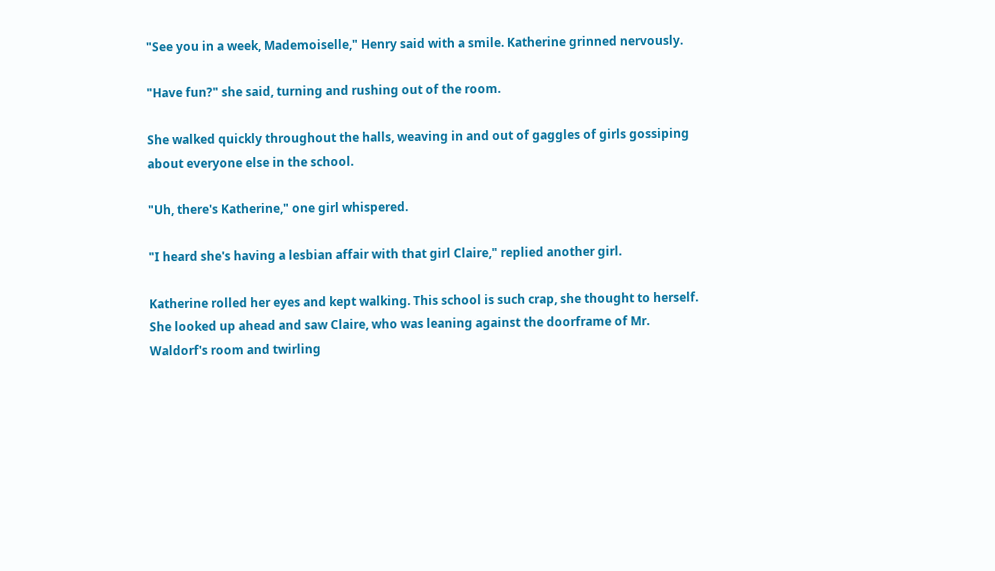"See you in a week, Mademoiselle," Henry said with a smile. Katherine grinned nervously.

"Have fun?" she said, turning and rushing out of the room.

She walked quickly throughout the halls, weaving in and out of gaggles of girls gossiping about everyone else in the school.

"Uh, there's Katherine," one girl whispered.

"I heard she's having a lesbian affair with that girl Claire," replied another girl.

Katherine rolled her eyes and kept walking. This school is such crap, she thought to herself. She looked up ahead and saw Claire, who was leaning against the doorframe of Mr. Waldorf's room and twirling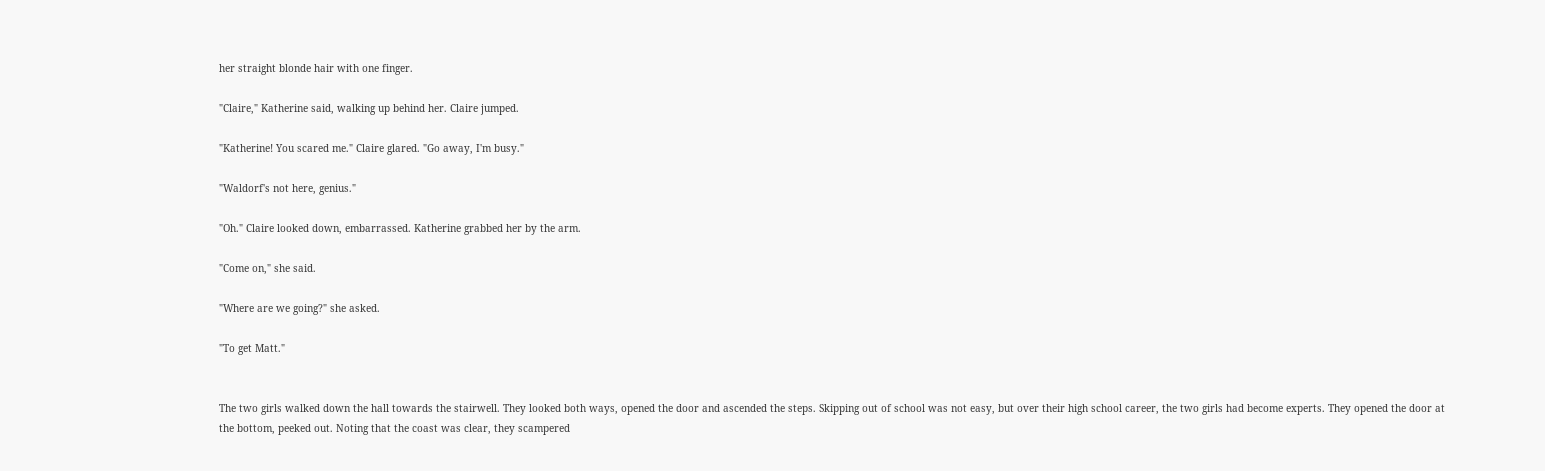her straight blonde hair with one finger.

"Claire," Katherine said, walking up behind her. Claire jumped.

"Katherine! You scared me." Claire glared. "Go away, I'm busy."

"Waldorf's not here, genius."

"Oh." Claire looked down, embarrassed. Katherine grabbed her by the arm.

"Come on," she said.

"Where are we going?" she asked.

"To get Matt."


The two girls walked down the hall towards the stairwell. They looked both ways, opened the door and ascended the steps. Skipping out of school was not easy, but over their high school career, the two girls had become experts. They opened the door at the bottom, peeked out. Noting that the coast was clear, they scampered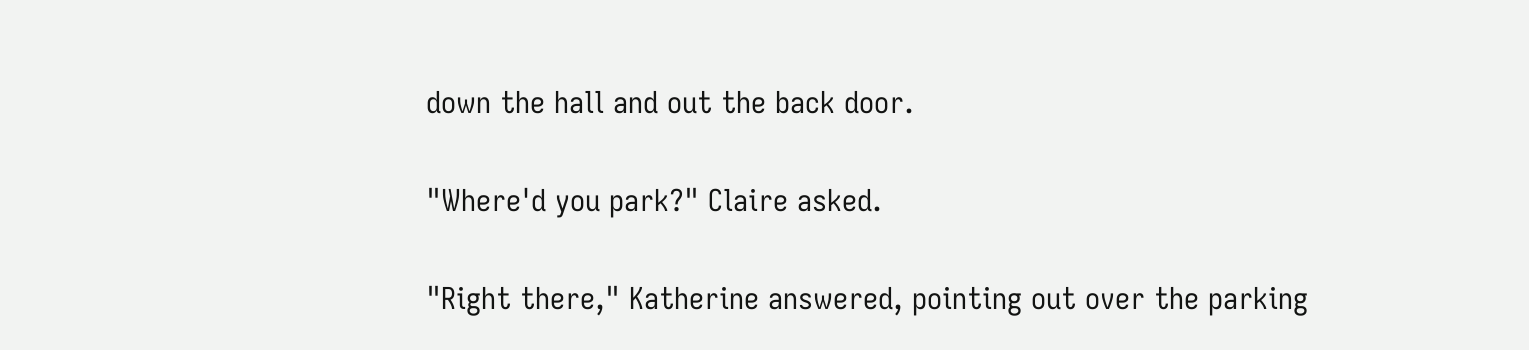down the hall and out the back door.

"Where'd you park?" Claire asked.

"Right there," Katherine answered, pointing out over the parking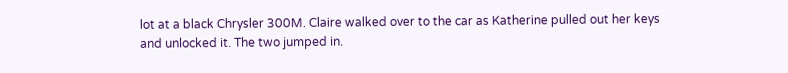lot at a black Chrysler 300M. Claire walked over to the car as Katherine pulled out her keys and unlocked it. The two jumped in.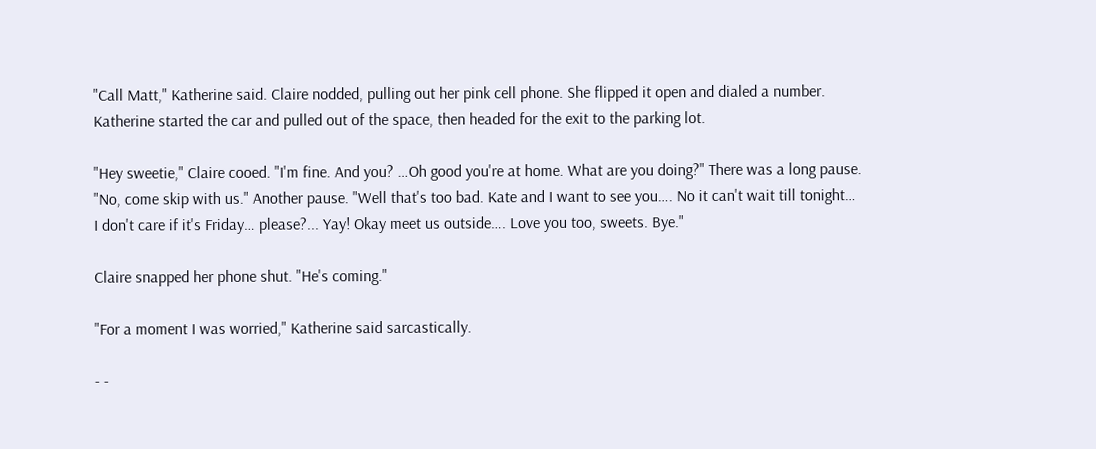"Call Matt," Katherine said. Claire nodded, pulling out her pink cell phone. She flipped it open and dialed a number. Katherine started the car and pulled out of the space, then headed for the exit to the parking lot.

"Hey sweetie," Claire cooed. "I'm fine. And you? …Oh good you're at home. What are you doing?" There was a long pause. "No, come skip with us." Another pause. "Well that's too bad. Kate and I want to see you…. No it can't wait till tonight… I don't care if it's Friday… please?... Yay! Okay meet us outside…. Love you too, sweets. Bye."

Claire snapped her phone shut. "He's coming."

"For a moment I was worried," Katherine said sarcastically.

- -